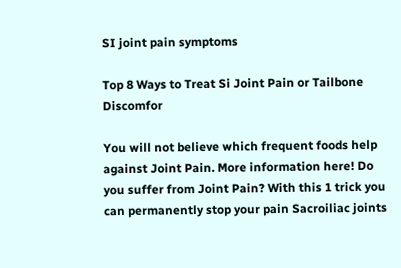SI joint pain symptoms

Top 8 Ways to Treat Si Joint Pain or Tailbone Discomfor

You will not believe which frequent foods help against Joint Pain. More information here! Do you suffer from Joint Pain? With this 1 trick you can permanently stop your pain Sacroiliac joints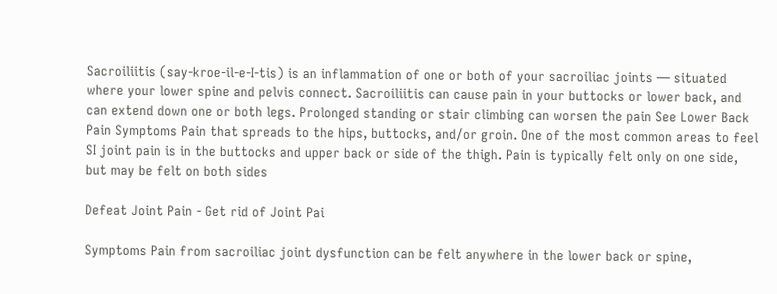Sacroiliitis (say-kroe-il-e-I-tis) is an inflammation of one or both of your sacroiliac joints — situated where your lower spine and pelvis connect. Sacroiliitis can cause pain in your buttocks or lower back, and can extend down one or both legs. Prolonged standing or stair climbing can worsen the pain See Lower Back Pain Symptoms Pain that spreads to the hips, buttocks, and/or groin. One of the most common areas to feel SI joint pain is in the buttocks and upper back or side of the thigh. Pain is typically felt only on one side, but may be felt on both sides

Defeat Joint Pain - Get rid of Joint Pai

Symptoms Pain from sacroiliac joint dysfunction can be felt anywhere in the lower back or spine,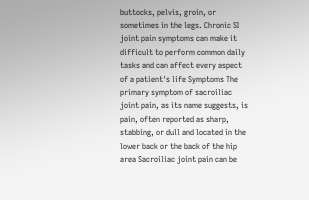buttocks, pelvis, groin, or sometimes in the legs. Chronic SI joint pain symptoms can make it difficult to perform common daily tasks and can affect every aspect of a patient's life Symptoms The primary symptom of sacroiliac joint pain, as its name suggests, is pain, often reported as sharp, stabbing, or dull and located in the lower back or the back of the hip area Sacroiliac joint pain can be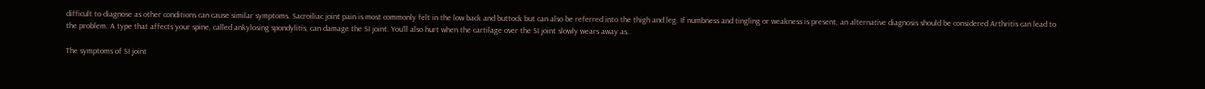difficult to diagnose as other conditions can cause similar symptoms. Sacroiliac joint pain is most commonly felt in the low back and buttock but can also be referred into the thigh and leg. If numbness and tingling or weakness is present, an alternative diagnosis should be considered Arthritis can lead to the problem. A type that affects your spine, called ankylosing spondylitis, can damage the SI joint. You'll also hurt when the cartilage over the SI joint slowly wears away as..

The symptoms of SI joint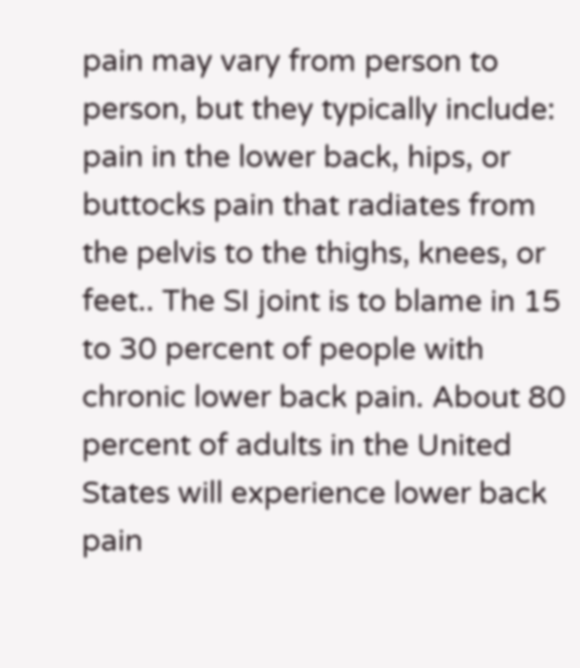pain may vary from person to person, but they typically include: pain in the lower back, hips, or buttocks pain that radiates from the pelvis to the thighs, knees, or feet.. The SI joint is to blame in 15 to 30 percent of people with chronic lower back pain. About 80 percent of adults in the United States will experience lower back pain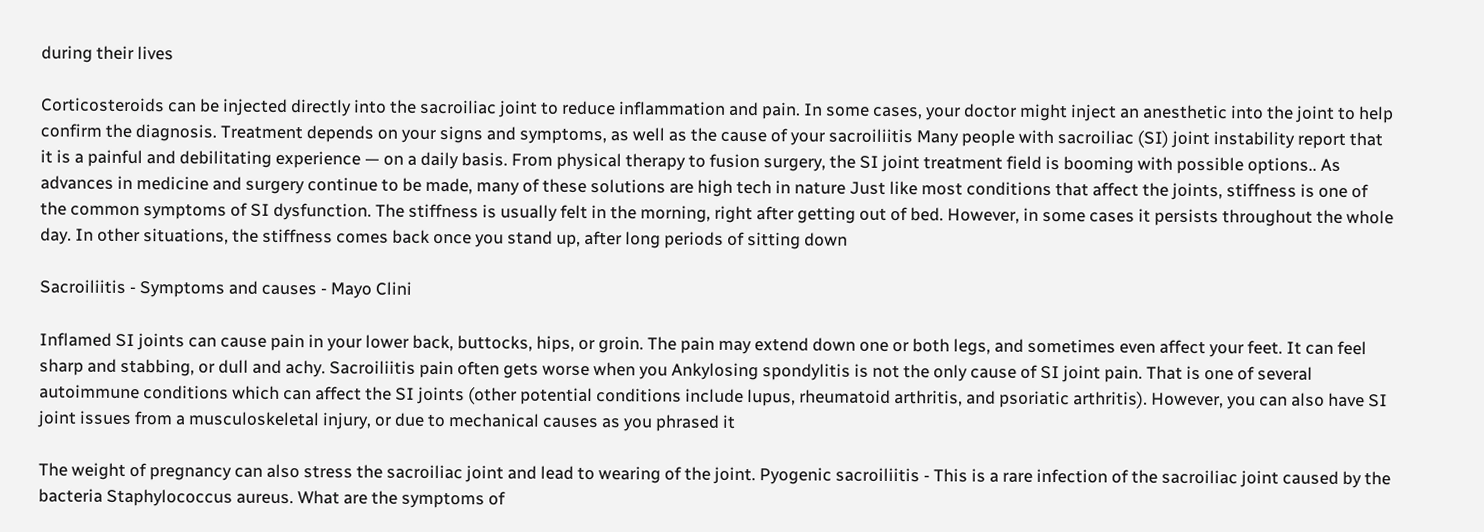during their lives

Corticosteroids can be injected directly into the sacroiliac joint to reduce inflammation and pain. In some cases, your doctor might inject an anesthetic into the joint to help confirm the diagnosis. Treatment depends on your signs and symptoms, as well as the cause of your sacroiliitis Many people with sacroiliac (SI) joint instability report that it is a painful and debilitating experience — on a daily basis. From physical therapy to fusion surgery, the SI joint treatment field is booming with possible options.. As advances in medicine and surgery continue to be made, many of these solutions are high tech in nature Just like most conditions that affect the joints, stiffness is one of the common symptoms of SI dysfunction. The stiffness is usually felt in the morning, right after getting out of bed. However, in some cases it persists throughout the whole day. In other situations, the stiffness comes back once you stand up, after long periods of sitting down

Sacroiliitis - Symptoms and causes - Mayo Clini

Inflamed SI joints can cause pain in your lower back, buttocks, hips, or groin. The pain may extend down one or both legs, and sometimes even affect your feet. It can feel sharp and stabbing, or dull and achy. Sacroiliitis pain often gets worse when you Ankylosing spondylitis is not the only cause of SI joint pain. That is one of several autoimmune conditions which can affect the SI joints (other potential conditions include lupus, rheumatoid arthritis, and psoriatic arthritis). However, you can also have SI joint issues from a musculoskeletal injury, or due to mechanical causes as you phrased it

The weight of pregnancy can also stress the sacroiliac joint and lead to wearing of the joint. Pyogenic sacroiliitis - This is a rare infection of the sacroiliac joint caused by the bacteria Staphylococcus aureus. What are the symptoms of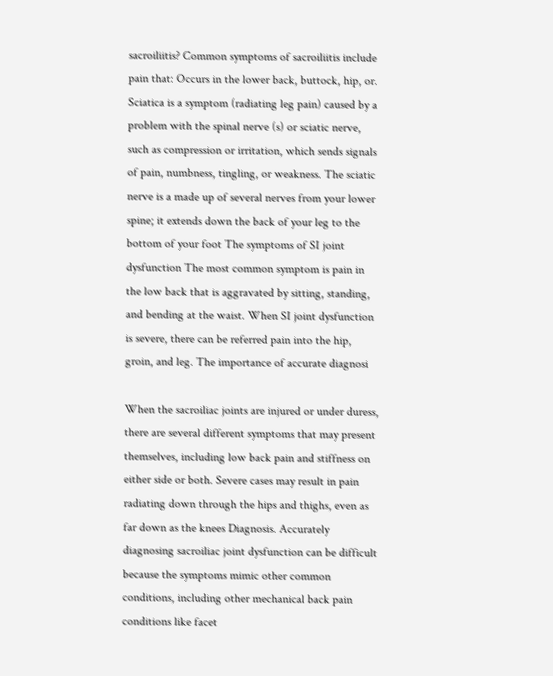sacroiliitis? Common symptoms of sacroiliitis include pain that: Occurs in the lower back, buttock, hip, or. Sciatica is a symptom (radiating leg pain) caused by a problem with the spinal nerve (s) or sciatic nerve, such as compression or irritation, which sends signals of pain, numbness, tingling, or weakness. The sciatic nerve is a made up of several nerves from your lower spine; it extends down the back of your leg to the bottom of your foot The symptoms of SI joint dysfunction The most common symptom is pain in the low back that is aggravated by sitting, standing, and bending at the waist. When SI joint dysfunction is severe, there can be referred pain into the hip, groin, and leg. The importance of accurate diagnosi

When the sacroiliac joints are injured or under duress, there are several different symptoms that may present themselves, including low back pain and stiffness on either side or both. Severe cases may result in pain radiating down through the hips and thighs, even as far down as the knees Diagnosis. Accurately diagnosing sacroiliac joint dysfunction can be difficult because the symptoms mimic other common conditions, including other mechanical back pain conditions like facet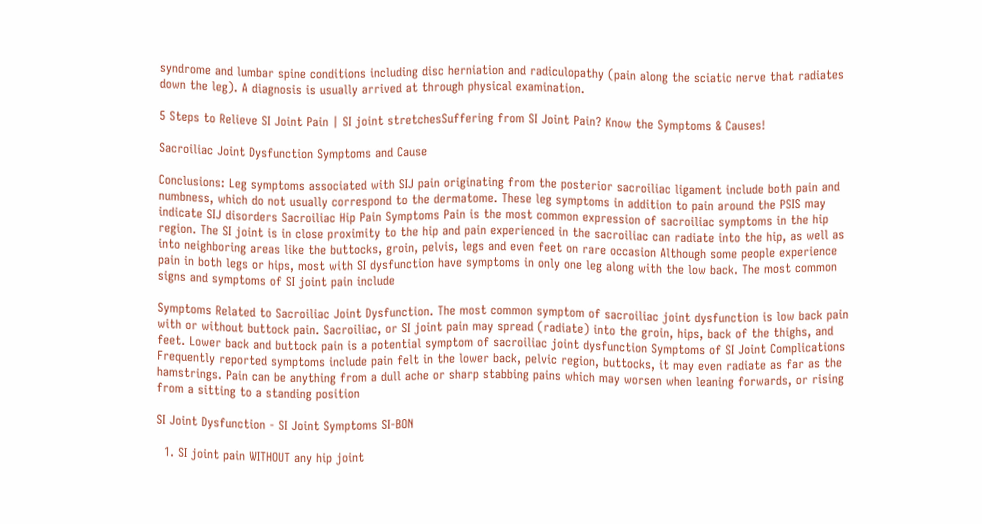syndrome and lumbar spine conditions including disc herniation and radiculopathy (pain along the sciatic nerve that radiates down the leg). A diagnosis is usually arrived at through physical examination.

5 Steps to Relieve SI Joint Pain | SI joint stretchesSuffering from SI Joint Pain? Know the Symptoms & Causes!

Sacroiliac Joint Dysfunction Symptoms and Cause

Conclusions: Leg symptoms associated with SIJ pain originating from the posterior sacroiliac ligament include both pain and numbness, which do not usually correspond to the dermatome. These leg symptoms in addition to pain around the PSIS may indicate SIJ disorders Sacroiliac Hip Pain Symptoms Pain is the most common expression of sacroiliac symptoms in the hip region. The SI joint is in close proximity to the hip and pain experienced in the sacroiliac can radiate into the hip, as well as into neighboring areas like the buttocks, groin, pelvis, legs and even feet on rare occasion Although some people experience pain in both legs or hips, most with SI dysfunction have symptoms in only one leg along with the low back. The most common signs and symptoms of SI joint pain include

Symptoms Related to Sacroiliac Joint Dysfunction. The most common symptom of sacroiliac joint dysfunction is low back pain with or without buttock pain. Sacroiliac, or SI joint pain may spread (radiate) into the groin, hips, back of the thighs, and feet. Lower back and buttock pain is a potential symptom of sacroiliac joint dysfunction Symptoms of SI Joint Complications Frequently reported symptoms include pain felt in the lower back, pelvic region, buttocks, it may even radiate as far as the hamstrings. Pain can be anything from a dull ache or sharp stabbing pains which may worsen when leaning forwards, or rising from a sitting to a standing position

SI Joint Dysfunction - SI Joint Symptoms SI-BON

  1. SI joint pain WITHOUT any hip joint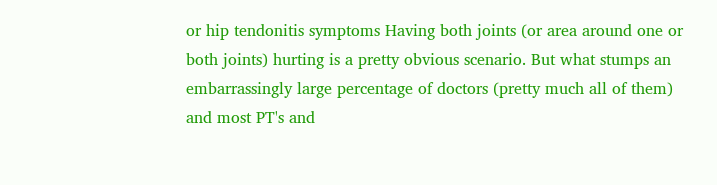or hip tendonitis symptoms Having both joints (or area around one or both joints) hurting is a pretty obvious scenario. But what stumps an embarrassingly large percentage of doctors (pretty much all of them) and most PT's and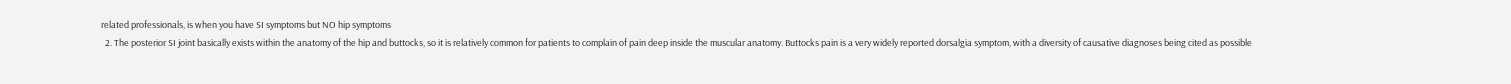related professionals, is when you have SI symptoms but NO hip symptoms
  2. The posterior SI joint basically exists within the anatomy of the hip and buttocks, so it is relatively common for patients to complain of pain deep inside the muscular anatomy. Buttocks pain is a very widely reported dorsalgia symptom, with a diversity of causative diagnoses being cited as possible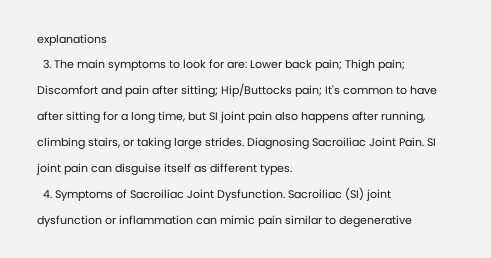explanations
  3. The main symptoms to look for are: Lower back pain; Thigh pain; Discomfort and pain after sitting; Hip/Buttocks pain; It's common to have after sitting for a long time, but SI joint pain also happens after running, climbing stairs, or taking large strides. Diagnosing Sacroiliac Joint Pain. SI joint pain can disguise itself as different types.
  4. Symptoms of Sacroiliac Joint Dysfunction. Sacroiliac (SI) joint dysfunction or inflammation can mimic pain similar to degenerative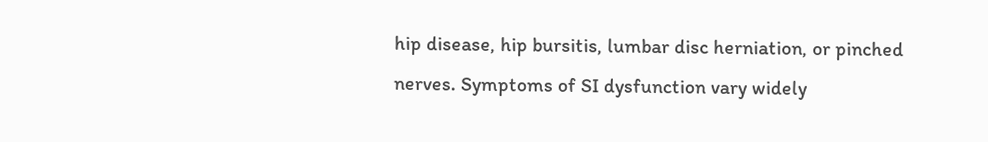hip disease, hip bursitis, lumbar disc herniation, or pinched nerves. Symptoms of SI dysfunction vary widely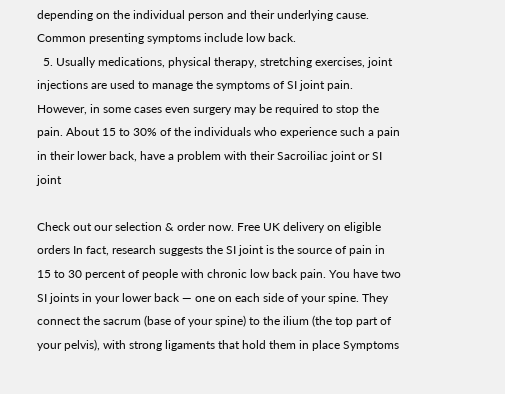depending on the individual person and their underlying cause. Common presenting symptoms include low back.
  5. Usually medications, physical therapy, stretching exercises, joint injections are used to manage the symptoms of SI joint pain. However, in some cases even surgery may be required to stop the pain. About 15 to 30% of the individuals who experience such a pain in their lower back, have a problem with their Sacroiliac joint or SI joint

Check out our selection & order now. Free UK delivery on eligible orders In fact, research suggests the SI joint is the source of pain in 15 to 30 percent of people with chronic low back pain. You have two SI joints in your lower back — one on each side of your spine. They connect the sacrum (base of your spine) to the ilium (the top part of your pelvis), with strong ligaments that hold them in place Symptoms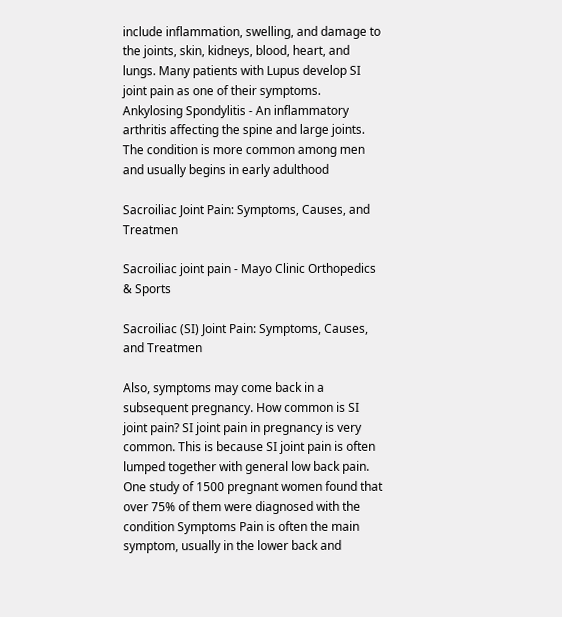include inflammation, swelling, and damage to the joints, skin, kidneys, blood, heart, and lungs. Many patients with Lupus develop SI joint pain as one of their symptoms. Ankylosing Spondylitis - An inflammatory arthritis affecting the spine and large joints. The condition is more common among men and usually begins in early adulthood

Sacroiliac Joint Pain: Symptoms, Causes, and Treatmen

Sacroiliac joint pain - Mayo Clinic Orthopedics & Sports

Sacroiliac (SI) Joint Pain: Symptoms, Causes, and Treatmen

Also, symptoms may come back in a subsequent pregnancy. How common is SI joint pain? SI joint pain in pregnancy is very common. This is because SI joint pain is often lumped together with general low back pain. One study of 1500 pregnant women found that over 75% of them were diagnosed with the condition Symptoms Pain is often the main symptom, usually in the lower back and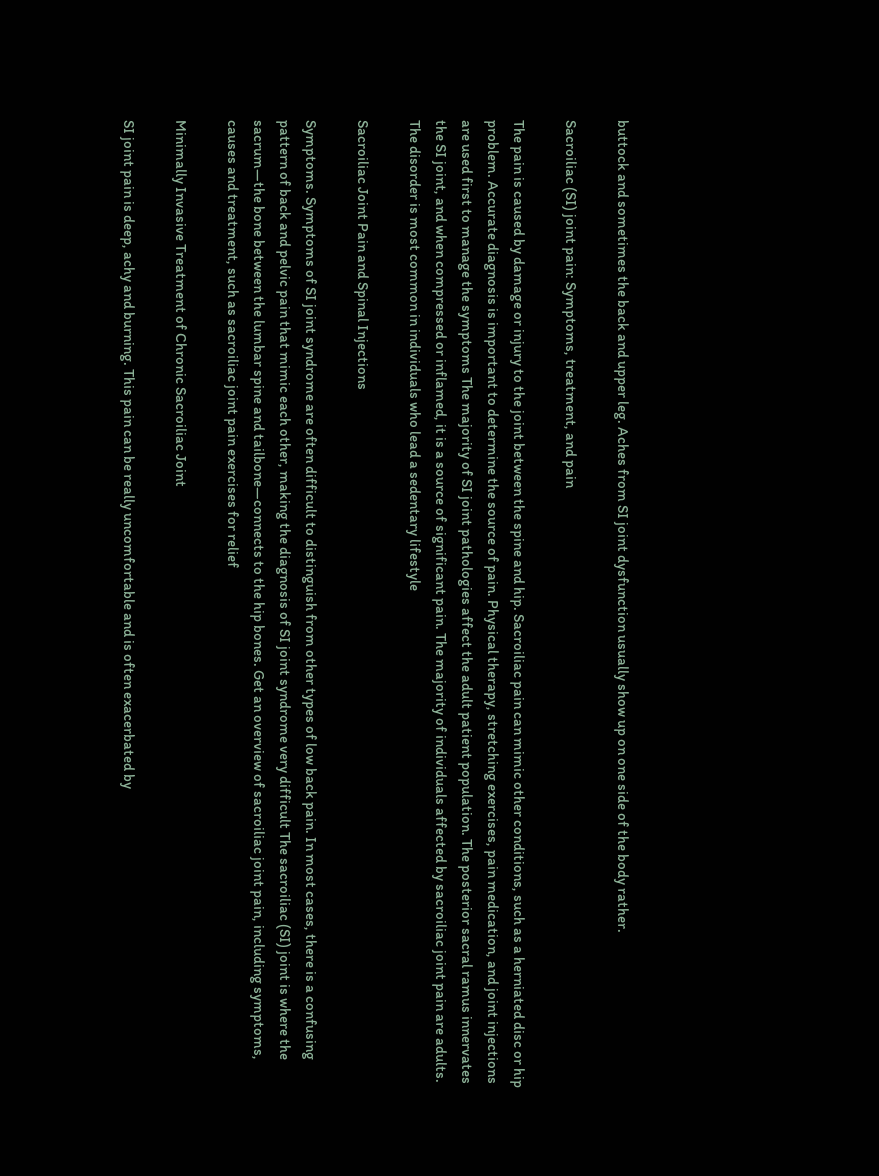buttock and sometimes the back and upper leg. Aches from SI joint dysfunction usually show up on one side of the body rather.

Sacroiliac (SI) joint pain: Symptoms, treatment, and pain

The pain is caused by damage or injury to the joint between the spine and hip. Sacroiliac pain can mimic other conditions, such as a herniated disc or hip problem. Accurate diagnosis is important to determine the source of pain. Physical therapy, stretching exercises, pain medication, and joint injections are used first to manage the symptoms The majority of SI joint pathologies affect the adult patient population. The posterior sacral ramus innervates the SI joint, and when compressed or inflamed, it is a source of significant pain. The majority of individuals affected by sacroiliac joint pain are adults. The disorder is most common in individuals who lead a sedentary lifestyle

Sacroiliac Joint Pain and Spinal Injections

Symptoms. Symptoms of SI joint syndrome are often difficult to distinguish from other types of low back pain. In most cases, there is a confusing pattern of back and pelvic pain that mimic each other, making the diagnosis of SI joint syndrome very difficult The sacroiliac (SI) joint is where the sacrum—the bone between the lumbar spine and tailbone—connects to the hip bones. Get an overview of sacroiliac joint pain, including symptoms, causes and treatment, such as sacroiliac joint pain exercises for relief

Minimally Invasive Treatment of Chronic Sacroiliac Joint

SI joint pain is deep, achy and burning. This pain can be really uncomfortable and is often exacerbated by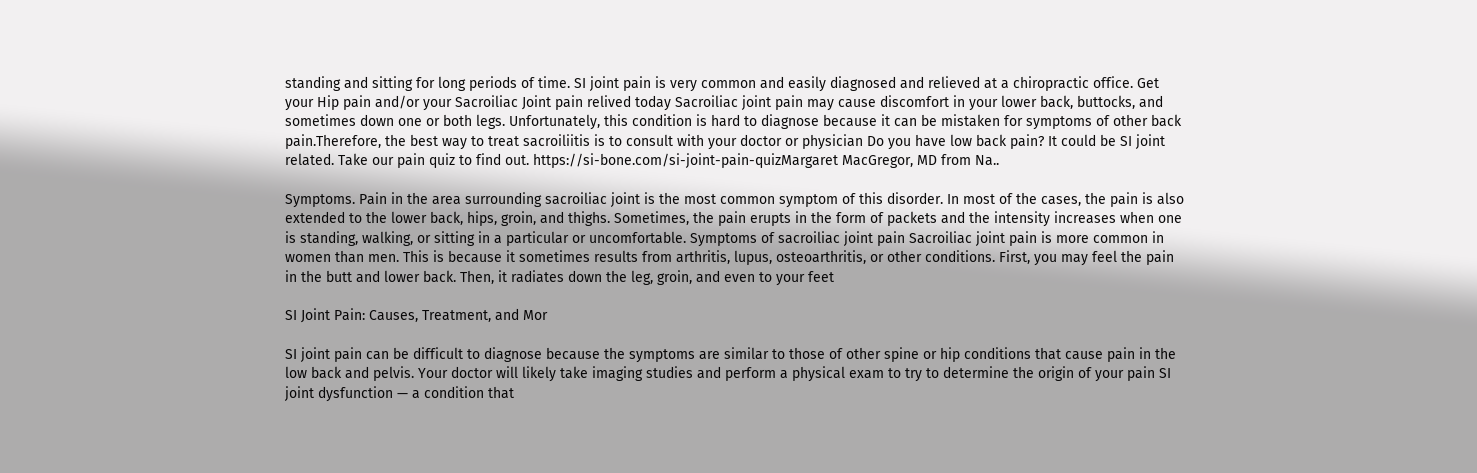standing and sitting for long periods of time. SI joint pain is very common and easily diagnosed and relieved at a chiropractic office. Get your Hip pain and/or your Sacroiliac Joint pain relived today Sacroiliac joint pain may cause discomfort in your lower back, buttocks, and sometimes down one or both legs. Unfortunately, this condition is hard to diagnose because it can be mistaken for symptoms of other back pain.Therefore, the best way to treat sacroiliitis is to consult with your doctor or physician Do you have low back pain? It could be SI joint related. Take our pain quiz to find out. https://si-bone.com/si-joint-pain-quizMargaret MacGregor, MD from Na..

Symptoms. Pain in the area surrounding sacroiliac joint is the most common symptom of this disorder. In most of the cases, the pain is also extended to the lower back, hips, groin, and thighs. Sometimes, the pain erupts in the form of packets and the intensity increases when one is standing, walking, or sitting in a particular or uncomfortable. Symptoms of sacroiliac joint pain Sacroiliac joint pain is more common in women than men. This is because it sometimes results from arthritis, lupus, osteoarthritis, or other conditions. First, you may feel the pain in the butt and lower back. Then, it radiates down the leg, groin, and even to your feet

SI Joint Pain: Causes, Treatment, and Mor

SI joint pain can be difficult to diagnose because the symptoms are similar to those of other spine or hip conditions that cause pain in the low back and pelvis. Your doctor will likely take imaging studies and perform a physical exam to try to determine the origin of your pain SI joint dysfunction — a condition that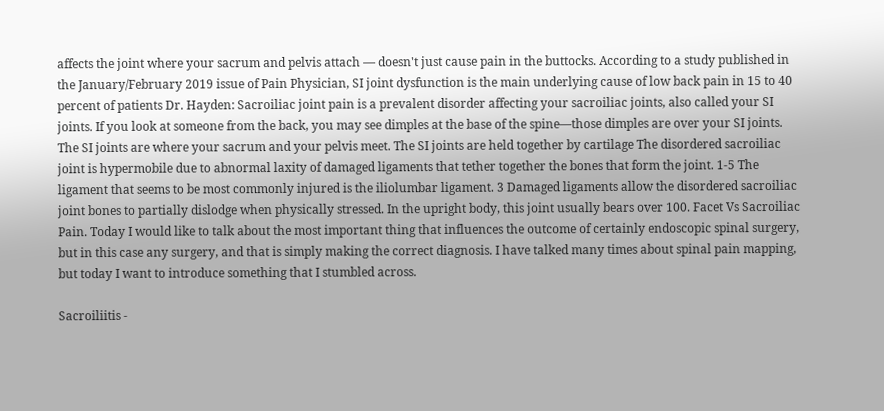affects the joint where your sacrum and pelvis attach — doesn't just cause pain in the buttocks. According to a study published in the January/February 2019 issue of Pain Physician, SI joint dysfunction is the main underlying cause of low back pain in 15 to 40 percent of patients Dr. Hayden: Sacroiliac joint pain is a prevalent disorder affecting your sacroiliac joints, also called your SI joints. If you look at someone from the back, you may see dimples at the base of the spine—those dimples are over your SI joints. The SI joints are where your sacrum and your pelvis meet. The SI joints are held together by cartilage The disordered sacroiliac joint is hypermobile due to abnormal laxity of damaged ligaments that tether together the bones that form the joint. 1-5 The ligament that seems to be most commonly injured is the iliolumbar ligament. 3 Damaged ligaments allow the disordered sacroiliac joint bones to partially dislodge when physically stressed. In the upright body, this joint usually bears over 100. Facet Vs Sacroiliac Pain. Today I would like to talk about the most important thing that influences the outcome of certainly endoscopic spinal surgery, but in this case any surgery, and that is simply making the correct diagnosis. I have talked many times about spinal pain mapping, but today I want to introduce something that I stumbled across.

Sacroiliitis -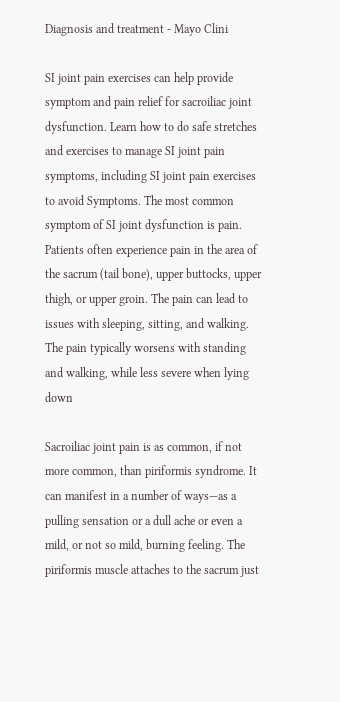Diagnosis and treatment - Mayo Clini

SI joint pain exercises can help provide symptom and pain relief for sacroiliac joint dysfunction. Learn how to do safe stretches and exercises to manage SI joint pain symptoms, including SI joint pain exercises to avoid Symptoms. The most common symptom of SI joint dysfunction is pain. Patients often experience pain in the area of the sacrum (tail bone), upper buttocks, upper thigh, or upper groin. The pain can lead to issues with sleeping, sitting, and walking. The pain typically worsens with standing and walking, while less severe when lying down

Sacroiliac joint pain is as common, if not more common, than piriformis syndrome. It can manifest in a number of ways—as a pulling sensation or a dull ache or even a mild, or not so mild, burning feeling. The piriformis muscle attaches to the sacrum just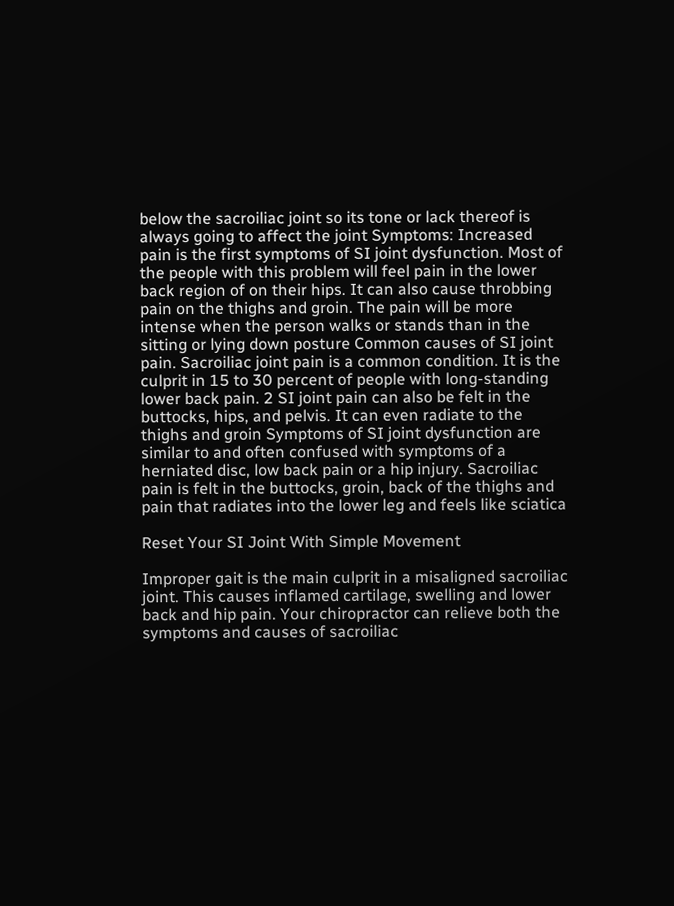below the sacroiliac joint so its tone or lack thereof is always going to affect the joint Symptoms: Increased pain is the first symptoms of SI joint dysfunction. Most of the people with this problem will feel pain in the lower back region of on their hips. It can also cause throbbing pain on the thighs and groin. The pain will be more intense when the person walks or stands than in the sitting or lying down posture Common causes of SI joint pain. Sacroiliac joint pain is a common condition. It is the culprit in 15 to 30 percent of people with long-standing lower back pain. 2 SI joint pain can also be felt in the buttocks, hips, and pelvis. It can even radiate to the thighs and groin Symptoms of SI joint dysfunction are similar to and often confused with symptoms of a herniated disc, low back pain or a hip injury. Sacroiliac pain is felt in the buttocks, groin, back of the thighs and pain that radiates into the lower leg and feels like sciatica

Reset Your SI Joint With Simple Movement

Improper gait is the main culprit in a misaligned sacroiliac joint. This causes inflamed cartilage, swelling and lower back and hip pain. Your chiropractor can relieve both the symptoms and causes of sacroiliac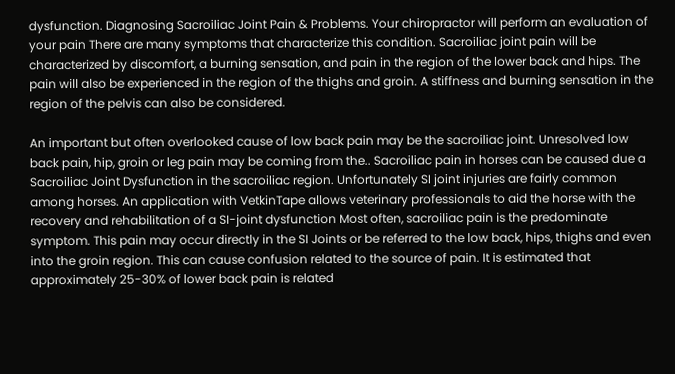dysfunction. Diagnosing Sacroiliac Joint Pain & Problems. Your chiropractor will perform an evaluation of your pain There are many symptoms that characterize this condition. Sacroiliac joint pain will be characterized by discomfort, a burning sensation, and pain in the region of the lower back and hips. The pain will also be experienced in the region of the thighs and groin. A stiffness and burning sensation in the region of the pelvis can also be considered.

An important but often overlooked cause of low back pain may be the sacroiliac joint. Unresolved low back pain, hip, groin or leg pain may be coming from the.. Sacroiliac pain in horses can be caused due a Sacroiliac Joint Dysfunction in the sacroiliac region. Unfortunately SI joint injuries are fairly common among horses. An application with VetkinTape allows veterinary professionals to aid the horse with the recovery and rehabilitation of a SI-joint dysfunction Most often, sacroiliac pain is the predominate symptom. This pain may occur directly in the SI Joints or be referred to the low back, hips, thighs and even into the groin region. This can cause confusion related to the source of pain. It is estimated that approximately 25-30% of lower back pain is related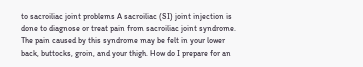to sacroiliac joint problems A sacroiliac (SI) joint injection is done to diagnose or treat pain from sacroiliac joint syndrome. The pain caused by this syndrome may be felt in your lower back, buttocks, groin, and your thigh. How do I prepare for an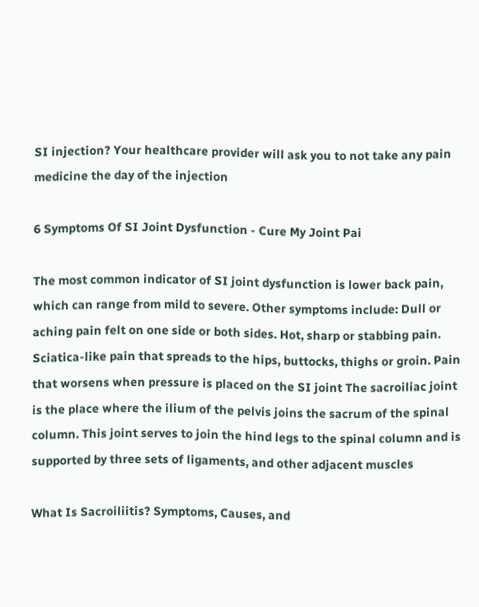SI injection? Your healthcare provider will ask you to not take any pain medicine the day of the injection

6 Symptoms Of SI Joint Dysfunction - Cure My Joint Pai

The most common indicator of SI joint dysfunction is lower back pain, which can range from mild to severe. Other symptoms include: Dull or aching pain felt on one side or both sides. Hot, sharp or stabbing pain. Sciatica-like pain that spreads to the hips, buttocks, thighs or groin. Pain that worsens when pressure is placed on the SI joint The sacroiliac joint is the place where the ilium of the pelvis joins the sacrum of the spinal column. This joint serves to join the hind legs to the spinal column and is supported by three sets of ligaments, and other adjacent muscles

What Is Sacroiliitis? Symptoms, Causes, and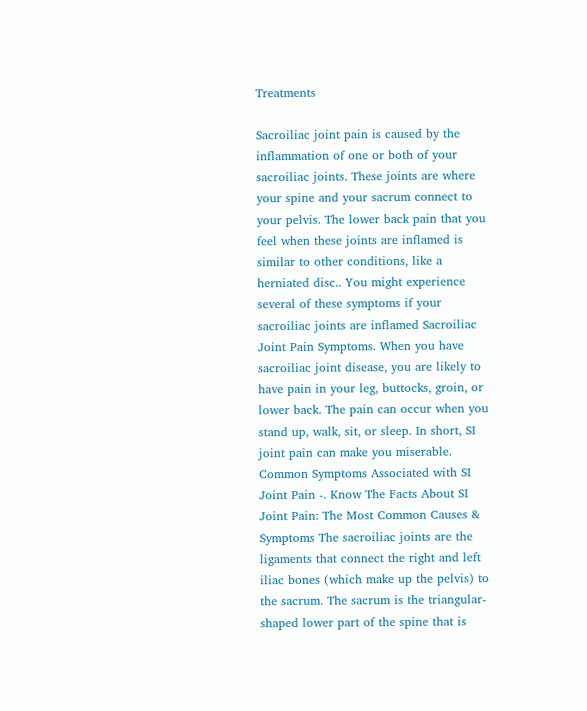Treatments

Sacroiliac joint pain is caused by the inflammation of one or both of your sacroiliac joints. These joints are where your spine and your sacrum connect to your pelvis. The lower back pain that you feel when these joints are inflamed is similar to other conditions, like a herniated disc.. You might experience several of these symptoms if your sacroiliac joints are inflamed Sacroiliac Joint Pain Symptoms. When you have sacroiliac joint disease, you are likely to have pain in your leg, buttocks, groin, or lower back. The pain can occur when you stand up, walk, sit, or sleep. In short, SI joint pain can make you miserable. Common Symptoms Associated with SI Joint Pain -. Know The Facts About SI Joint Pain: The Most Common Causes & Symptoms The sacroiliac joints are the ligaments that connect the right and left iliac bones (which make up the pelvis) to the sacrum. The sacrum is the triangular-shaped lower part of the spine that is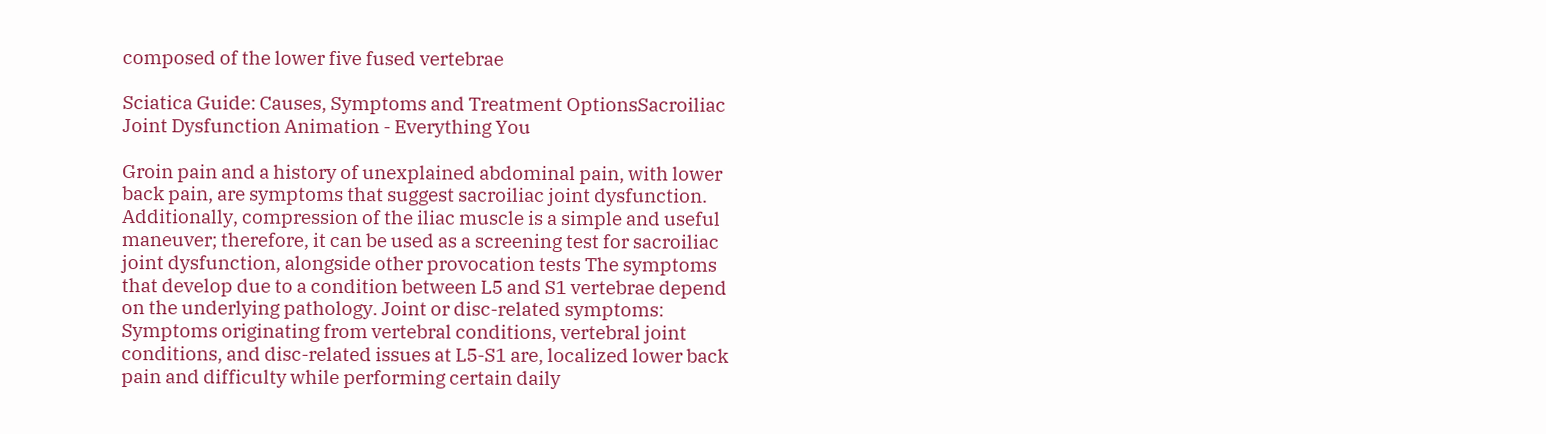composed of the lower five fused vertebrae

Sciatica Guide: Causes, Symptoms and Treatment OptionsSacroiliac Joint Dysfunction Animation - Everything You

Groin pain and a history of unexplained abdominal pain, with lower back pain, are symptoms that suggest sacroiliac joint dysfunction. Additionally, compression of the iliac muscle is a simple and useful maneuver; therefore, it can be used as a screening test for sacroiliac joint dysfunction, alongside other provocation tests The symptoms that develop due to a condition between L5 and S1 vertebrae depend on the underlying pathology. Joint or disc-related symptoms: Symptoms originating from vertebral conditions, vertebral joint conditions, and disc-related issues at L5-S1 are, localized lower back pain and difficulty while performing certain daily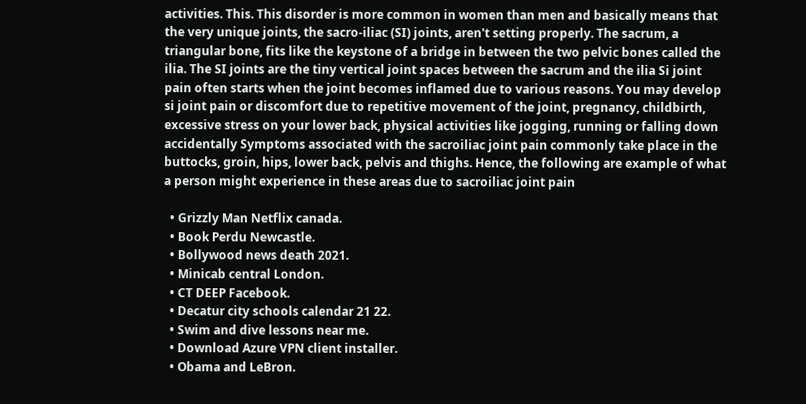activities. This. This disorder is more common in women than men and basically means that the very unique joints, the sacro-iliac (SI) joints, aren't setting properly. The sacrum, a triangular bone, fits like the keystone of a bridge in between the two pelvic bones called the ilia. The SI joints are the tiny vertical joint spaces between the sacrum and the ilia Si joint pain often starts when the joint becomes inflamed due to various reasons. You may develop si joint pain or discomfort due to repetitive movement of the joint, pregnancy, childbirth, excessive stress on your lower back, physical activities like jogging, running or falling down accidentally Symptoms associated with the sacroiliac joint pain commonly take place in the buttocks, groin, hips, lower back, pelvis and thighs. Hence, the following are example of what a person might experience in these areas due to sacroiliac joint pain

  • Grizzly Man Netflix canada.
  • Book Perdu Newcastle.
  • Bollywood news death 2021.
  • Minicab central London.
  • CT DEEP Facebook.
  • Decatur city schools calendar 21 22.
  • Swim and dive lessons near me.
  • Download Azure VPN client installer.
  • Obama and LeBron.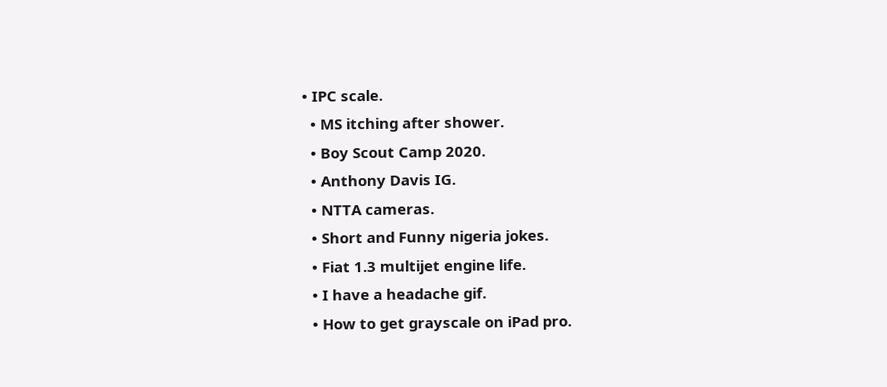• IPC scale.
  • MS itching after shower.
  • Boy Scout Camp 2020.
  • Anthony Davis IG.
  • NTTA cameras.
  • Short and Funny nigeria jokes.
  • Fiat 1.3 multijet engine life.
  • I have a headache gif.
  • How to get grayscale on iPad pro.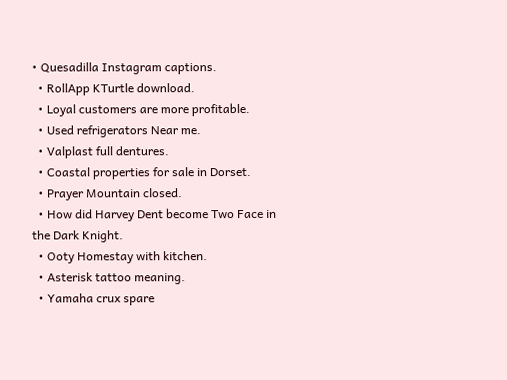• Quesadilla Instagram captions.
  • RollApp KTurtle download.
  • Loyal customers are more profitable.
  • Used refrigerators Near me.
  • Valplast full dentures.
  • Coastal properties for sale in Dorset.
  • Prayer Mountain closed.
  • How did Harvey Dent become Two Face in the Dark Knight.
  • Ooty Homestay with kitchen.
  • Asterisk tattoo meaning.
  • Yamaha crux spare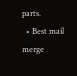parts.
  • Best mail merge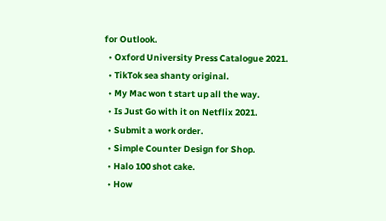for Outlook.
  • Oxford University Press Catalogue 2021.
  • TikTok sea shanty original.
  • My Mac won t start up all the way.
  • Is Just Go with it on Netflix 2021.
  • Submit a work order.
  • Simple Counter Design for Shop.
  • Halo 100 shot cake.
  • How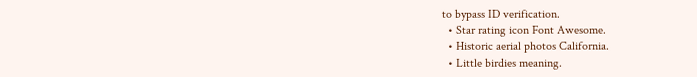to bypass ID verification.
  • Star rating icon Font Awesome.
  • Historic aerial photos California.
  • Little birdies meaning.